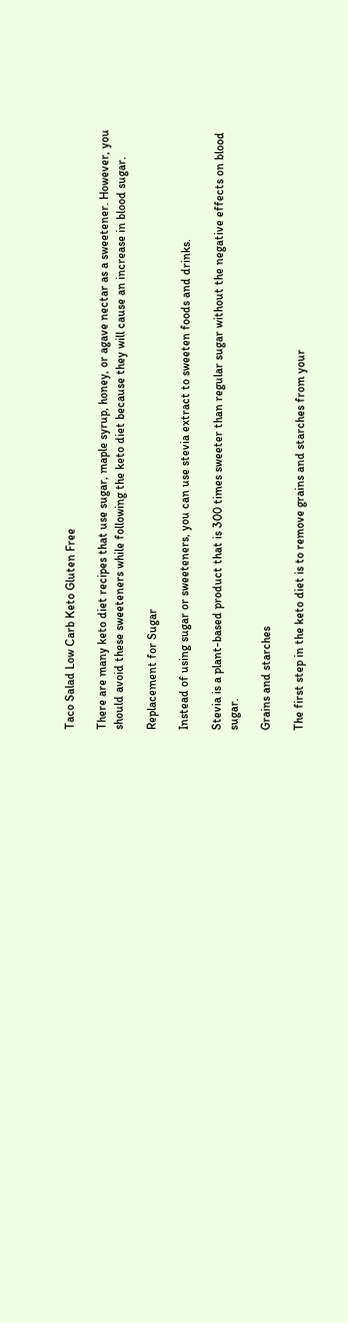Taco Salad Low Carb Keto Gluten Free

There are many keto diet recipes that use sugar, maple syrup, honey, or agave nectar as a sweetener. However, you should avoid these sweeteners while following the keto diet because they will cause an increase in blood sugar.

Replacement for Sugar

Instead of using sugar or sweeteners, you can use stevia extract to sweeten foods and drinks.

Stevia is a plant-based product that is 300 times sweeter than regular sugar without the negative effects on blood sugar.

Grains and starches

The first step in the keto diet is to remove grains and starches from your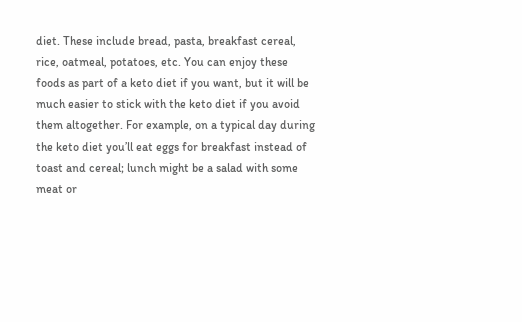diet. These include bread, pasta, breakfast cereal, rice, oatmeal, potatoes, etc. You can enjoy these foods as part of a keto diet if you want, but it will be much easier to stick with the keto diet if you avoid them altogether. For example, on a typical day during the keto diet you’ll eat eggs for breakfast instead of toast and cereal; lunch might be a salad with some meat or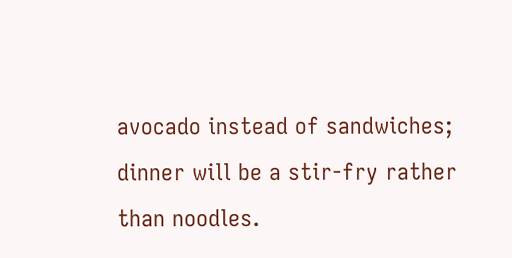avocado instead of sandwiches; dinner will be a stir-fry rather than noodles.